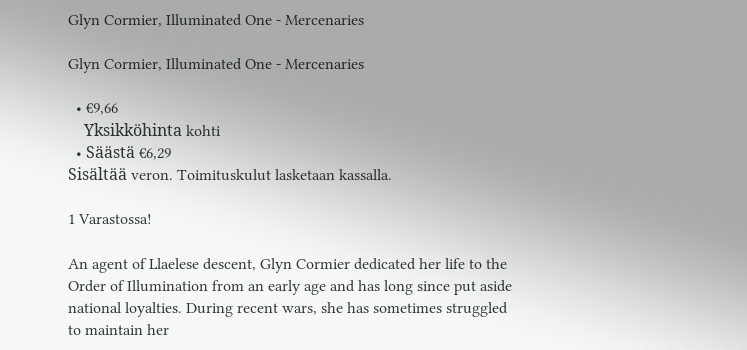Glyn Cormier, Illuminated One - Mercenaries

Glyn Cormier, Illuminated One - Mercenaries

  • €9,66
    Yksikköhinta kohti
  • Säästä €6,29
Sisältää veron. Toimituskulut lasketaan kassalla.

1 Varastossa!

An agent of Llaelese descent, Glyn Cormier dedicated her life to the Order of Illumination from an early age and has long since put aside national loyalties. During recent wars, she has sometimes struggled to maintain her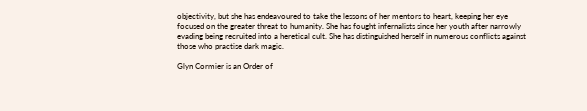objectivity, but she has endeavoured to take the lessons of her mentors to heart, keeping her eye focused on the greater threat to humanity. She has fought infernalists since her youth after narrowly evading being recruited into a heretical cult. She has distinguished herself in numerous conflicts against those who practise dark magic.

Glyn Cormier is an Order of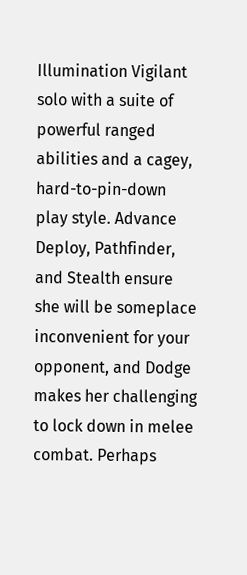Illumination Vigilant solo with a suite of powerful ranged abilities and a cagey, hard-to-pin-down play style. Advance Deploy, Pathfinder, and Stealth ensure she will be someplace inconvenient for your opponent, and Dodge makes her challenging to lock down in melee combat. Perhaps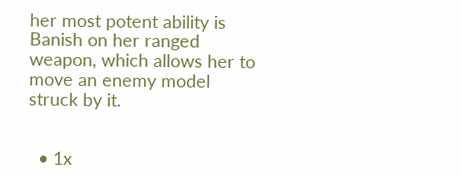her most potent ability is Banish on her ranged weapon, which allows her to move an enemy model struck by it.


  • 1x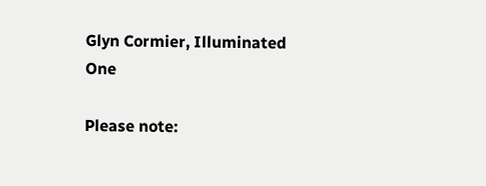Glyn Cormier, Illuminated One

Please note: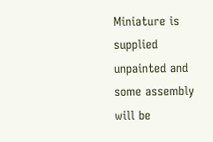Miniature is supplied unpainted and some assembly will be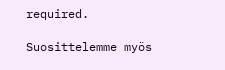required.

Suosittelemme myös